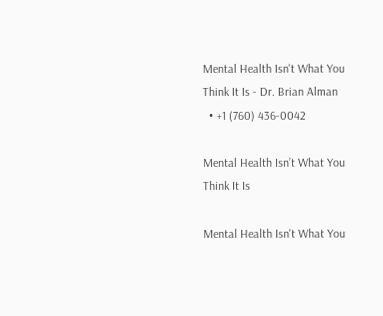Mental Health Isn't What You Think It Is - Dr. Brian Alman
  • +1 (760) 436-0042

Mental Health Isn’t What You Think It Is

Mental Health Isn't What You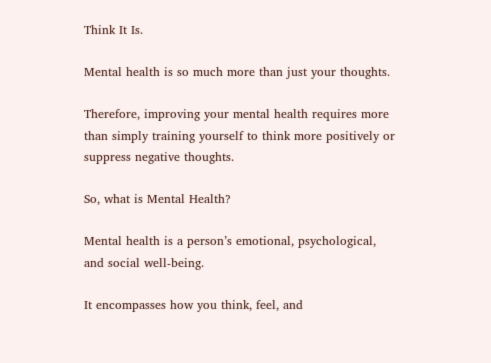Think It Is.

Mental health is so much more than just your thoughts.

Therefore, improving your mental health requires more than simply training yourself to think more positively or suppress negative thoughts.

So, what is Mental Health?

Mental health is a person’s emotional, psychological, and social well-being.

It encompasses how you think, feel, and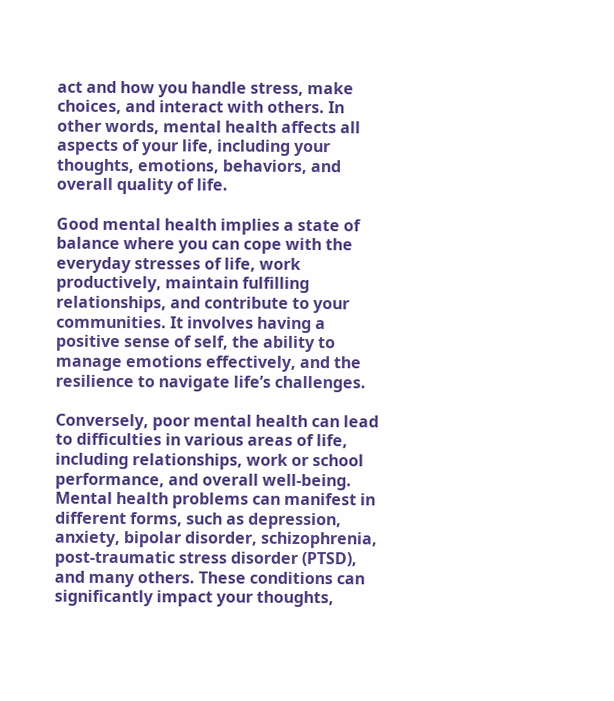act and how you handle stress, make choices, and interact with others. In other words, mental health affects all aspects of your life, including your thoughts, emotions, behaviors, and overall quality of life.

Good mental health implies a state of balance where you can cope with the everyday stresses of life, work productively, maintain fulfilling relationships, and contribute to your communities. It involves having a positive sense of self, the ability to manage emotions effectively, and the resilience to navigate life’s challenges.

Conversely, poor mental health can lead to difficulties in various areas of life, including relationships, work or school performance, and overall well-being. Mental health problems can manifest in different forms, such as depression, anxiety, bipolar disorder, schizophrenia, post-traumatic stress disorder (PTSD), and many others. These conditions can significantly impact your thoughts,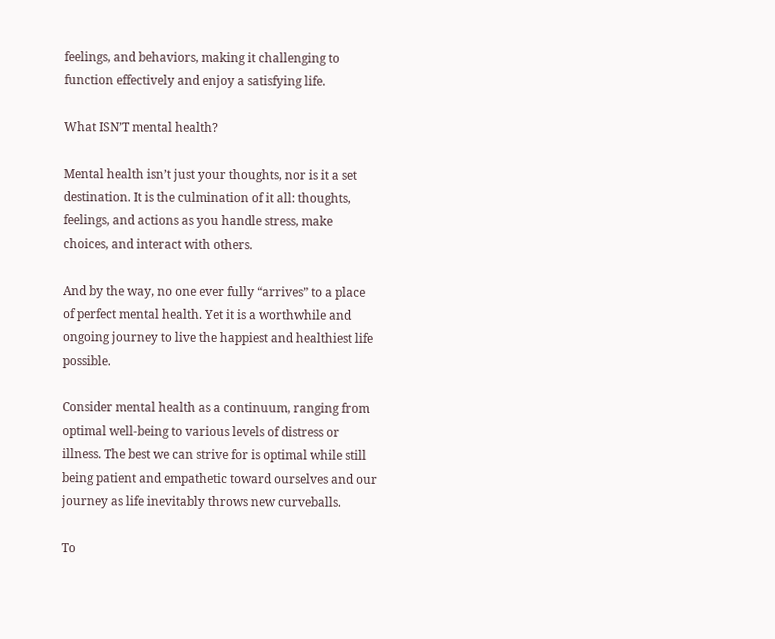feelings, and behaviors, making it challenging to function effectively and enjoy a satisfying life.

What ISN’T mental health?

Mental health isn’t just your thoughts, nor is it a set destination. It is the culmination of it all: thoughts, feelings, and actions as you handle stress, make choices, and interact with others.

And by the way, no one ever fully “arrives” to a place of perfect mental health. Yet it is a worthwhile and ongoing journey to live the happiest and healthiest life possible.

Consider mental health as a continuum, ranging from optimal well-being to various levels of distress or illness. The best we can strive for is optimal while still being patient and empathetic toward ourselves and our journey as life inevitably throws new curveballs.

To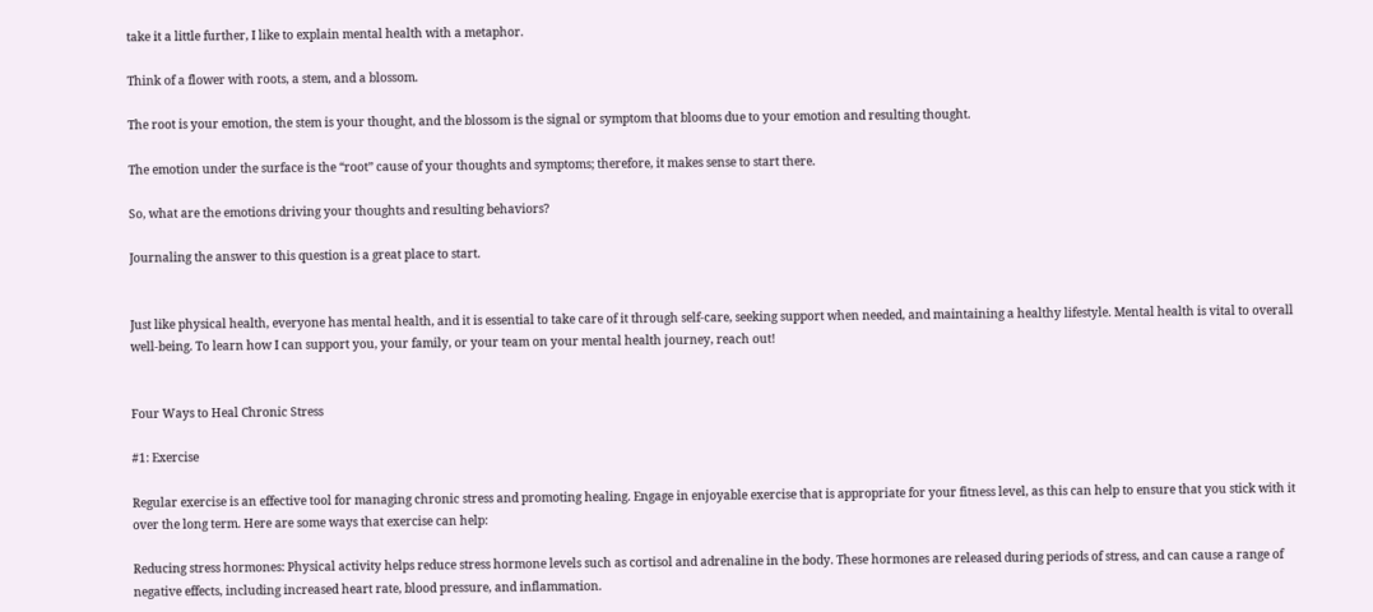take it a little further, I like to explain mental health with a metaphor.

Think of a flower with roots, a stem, and a blossom.

The root is your emotion, the stem is your thought, and the blossom is the signal or symptom that blooms due to your emotion and resulting thought.

The emotion under the surface is the “root” cause of your thoughts and symptoms; therefore, it makes sense to start there.

So, what are the emotions driving your thoughts and resulting behaviors?

Journaling the answer to this question is a great place to start.


Just like physical health, everyone has mental health, and it is essential to take care of it through self-care, seeking support when needed, and maintaining a healthy lifestyle. Mental health is vital to overall well-being. To learn how I can support you, your family, or your team on your mental health journey, reach out!


Four Ways to Heal Chronic Stress

#1: Exercise

Regular exercise is an effective tool for managing chronic stress and promoting healing. Engage in enjoyable exercise that is appropriate for your fitness level, as this can help to ensure that you stick with it over the long term. Here are some ways that exercise can help:

Reducing stress hormones: Physical activity helps reduce stress hormone levels such as cortisol and adrenaline in the body. These hormones are released during periods of stress, and can cause a range of negative effects, including increased heart rate, blood pressure, and inflammation.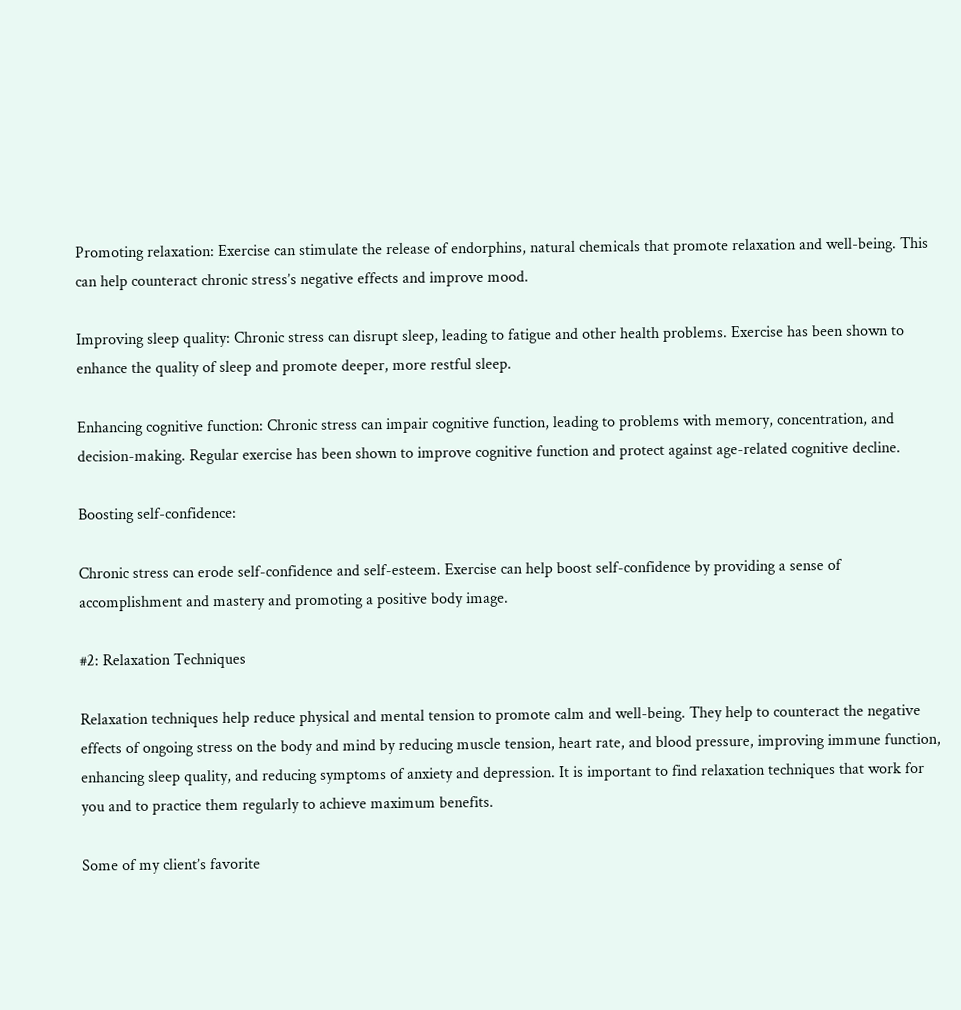Promoting relaxation: Exercise can stimulate the release of endorphins, natural chemicals that promote relaxation and well-being. This can help counteract chronic stress’s negative effects and improve mood.

Improving sleep quality: Chronic stress can disrupt sleep, leading to fatigue and other health problems. Exercise has been shown to enhance the quality of sleep and promote deeper, more restful sleep.

Enhancing cognitive function: Chronic stress can impair cognitive function, leading to problems with memory, concentration, and decision-making. Regular exercise has been shown to improve cognitive function and protect against age-related cognitive decline.

Boosting self-confidence:

Chronic stress can erode self-confidence and self-esteem. Exercise can help boost self-confidence by providing a sense of accomplishment and mastery and promoting a positive body image.

#2: Relaxation Techniques

Relaxation techniques help reduce physical and mental tension to promote calm and well-being. They help to counteract the negative effects of ongoing stress on the body and mind by reducing muscle tension, heart rate, and blood pressure, improving immune function, enhancing sleep quality, and reducing symptoms of anxiety and depression. It is important to find relaxation techniques that work for you and to practice them regularly to achieve maximum benefits.

Some of my client’s favorite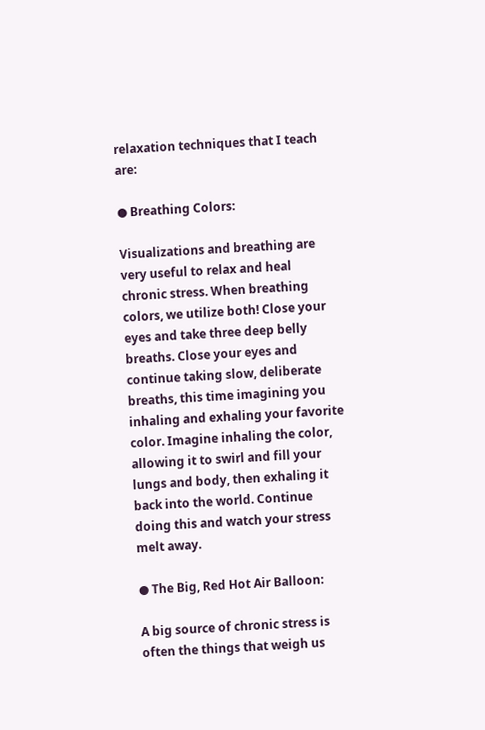relaxation techniques that I teach are:

● Breathing Colors:

Visualizations and breathing are very useful to relax and heal chronic stress. When breathing colors, we utilize both! Close your eyes and take three deep belly breaths. Close your eyes and continue taking slow, deliberate breaths, this time imagining you inhaling and exhaling your favorite color. Imagine inhaling the color, allowing it to swirl and fill your lungs and body, then exhaling it back into the world. Continue doing this and watch your stress melt away.

● The Big, Red Hot Air Balloon:

A big source of chronic stress is often the things that weigh us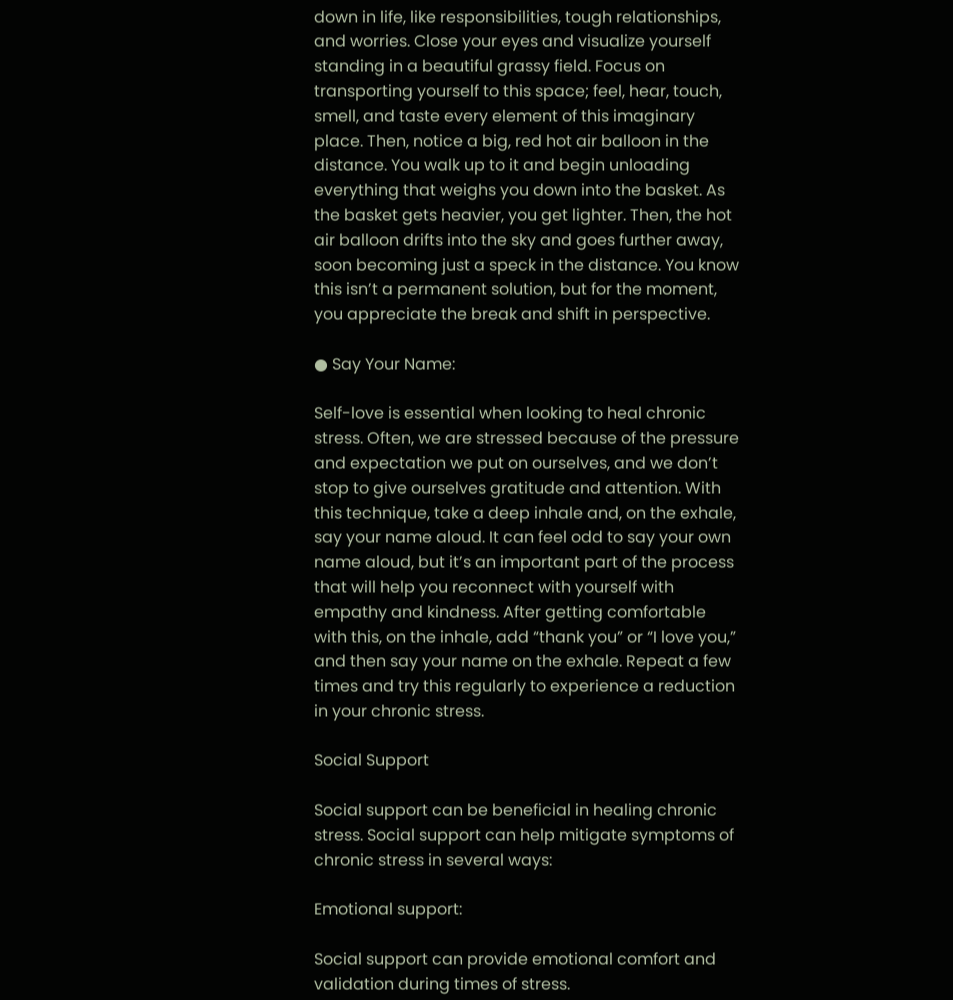down in life, like responsibilities, tough relationships, and worries. Close your eyes and visualize yourself standing in a beautiful grassy field. Focus on transporting yourself to this space; feel, hear, touch, smell, and taste every element of this imaginary place. Then, notice a big, red hot air balloon in the distance. You walk up to it and begin unloading everything that weighs you down into the basket. As the basket gets heavier, you get lighter. Then, the hot air balloon drifts into the sky and goes further away, soon becoming just a speck in the distance. You know this isn’t a permanent solution, but for the moment, you appreciate the break and shift in perspective.

● Say Your Name:

Self-love is essential when looking to heal chronic stress. Often, we are stressed because of the pressure and expectation we put on ourselves, and we don’t stop to give ourselves gratitude and attention. With this technique, take a deep inhale and, on the exhale, say your name aloud. It can feel odd to say your own name aloud, but it’s an important part of the process that will help you reconnect with yourself with empathy and kindness. After getting comfortable with this, on the inhale, add “thank you” or “I love you,” and then say your name on the exhale. Repeat a few times and try this regularly to experience a reduction in your chronic stress.

Social Support

Social support can be beneficial in healing chronic stress. Social support can help mitigate symptoms of chronic stress in several ways:

Emotional support:

Social support can provide emotional comfort and validation during times of stress.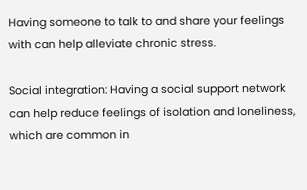Having someone to talk to and share your feelings with can help alleviate chronic stress.

Social integration: Having a social support network can help reduce feelings of isolation and loneliness, which are common in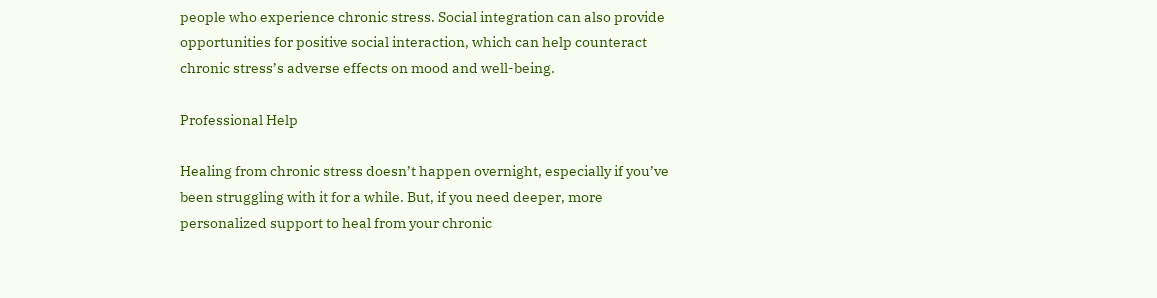people who experience chronic stress. Social integration can also provide opportunities for positive social interaction, which can help counteract chronic stress’s adverse effects on mood and well-being.

Professional Help

Healing from chronic stress doesn’t happen overnight, especially if you’ve been struggling with it for a while. But, if you need deeper, more personalized support to heal from your chronic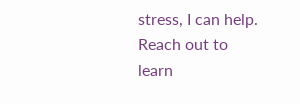stress, I can help. Reach out to learn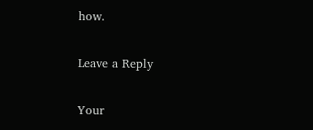how.

Leave a Reply

Your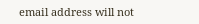email address will not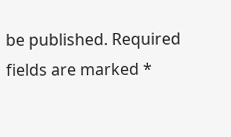be published. Required fields are marked *